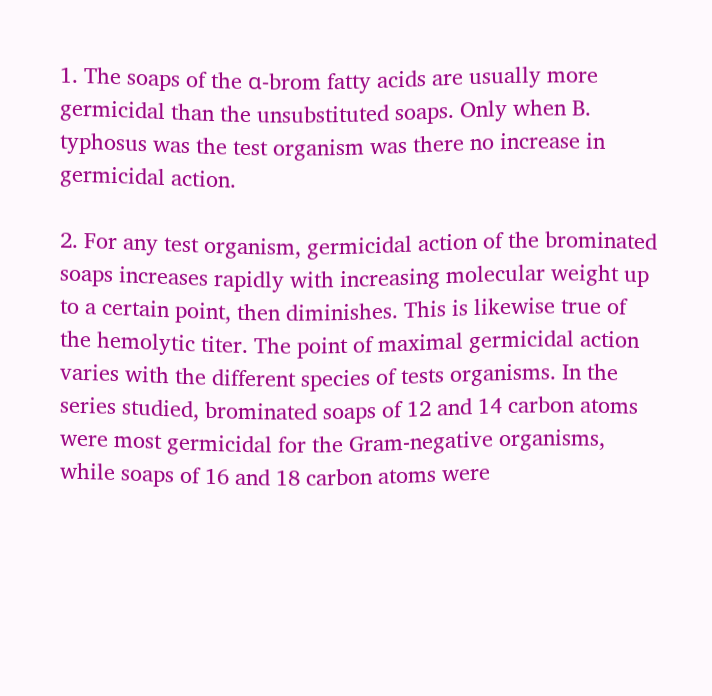1. The soaps of the α-brom fatty acids are usually more germicidal than the unsubstituted soaps. Only when B. typhosus was the test organism was there no increase in germicidal action.

2. For any test organism, germicidal action of the brominated soaps increases rapidly with increasing molecular weight up to a certain point, then diminishes. This is likewise true of the hemolytic titer. The point of maximal germicidal action varies with the different species of tests organisms. In the series studied, brominated soaps of 12 and 14 carbon atoms were most germicidal for the Gram-negative organisms, while soaps of 16 and 18 carbon atoms were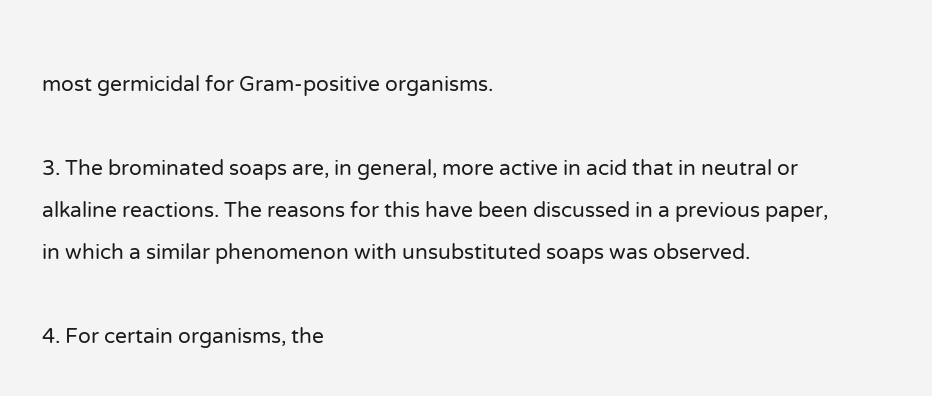most germicidal for Gram-positive organisms.

3. The brominated soaps are, in general, more active in acid that in neutral or alkaline reactions. The reasons for this have been discussed in a previous paper, in which a similar phenomenon with unsubstituted soaps was observed.

4. For certain organisms, the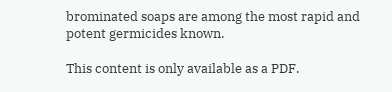brominated soaps are among the most rapid and potent germicides known.

This content is only available as a PDF.